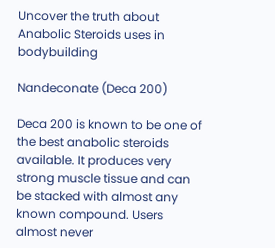Uncover the truth about Anabolic Steroids uses in bodybuilding

Nandeconate (Deca 200)

Deca 200 is known to be one of the best anabolic steroids available. It produces very strong muscle tissue and can be stacked with almost any known compound. Users almost never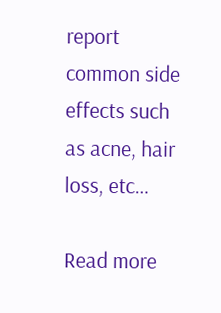report common side effects such as acne, hair loss, etc…

Read more